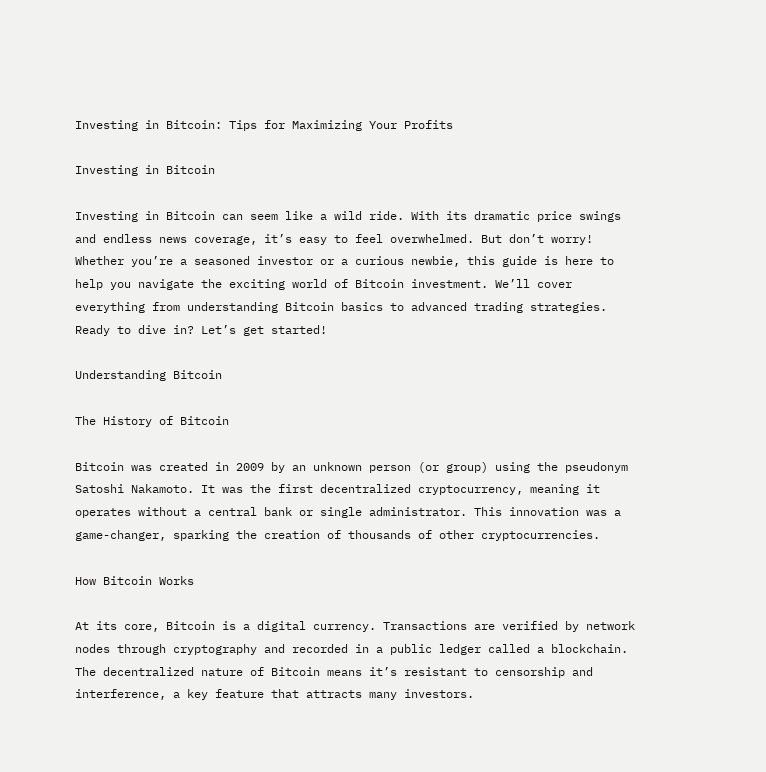Investing in Bitcoin: Tips for Maximizing Your Profits

Investing in Bitcoin

Investing in Bitcoin can seem like a wild ride. With its dramatic price swings and endless news coverage, it’s easy to feel overwhelmed. But don’t worry! Whether you’re a seasoned investor or a curious newbie, this guide is here to help you navigate the exciting world of Bitcoin investment. We’ll cover everything from understanding Bitcoin basics to advanced trading strategies. Ready to dive in? Let’s get started!

Understanding Bitcoin

The History of Bitcoin

Bitcoin was created in 2009 by an unknown person (or group) using the pseudonym Satoshi Nakamoto. It was the first decentralized cryptocurrency, meaning it operates without a central bank or single administrator. This innovation was a game-changer, sparking the creation of thousands of other cryptocurrencies.

How Bitcoin Works

At its core, Bitcoin is a digital currency. Transactions are verified by network nodes through cryptography and recorded in a public ledger called a blockchain. The decentralized nature of Bitcoin means it’s resistant to censorship and interference, a key feature that attracts many investors.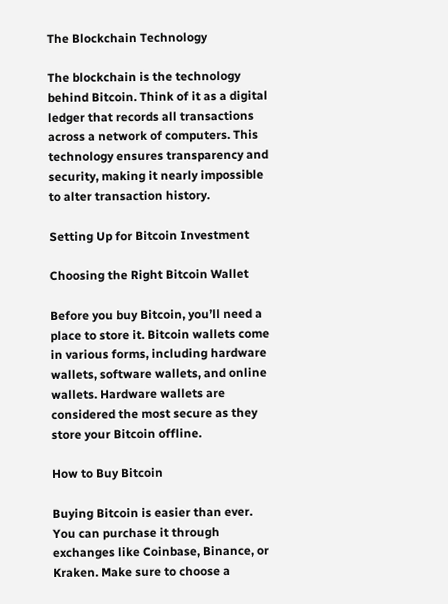The Blockchain Technology

The blockchain is the technology behind Bitcoin. Think of it as a digital ledger that records all transactions across a network of computers. This technology ensures transparency and security, making it nearly impossible to alter transaction history.

Setting Up for Bitcoin Investment

Choosing the Right Bitcoin Wallet

Before you buy Bitcoin, you’ll need a place to store it. Bitcoin wallets come in various forms, including hardware wallets, software wallets, and online wallets. Hardware wallets are considered the most secure as they store your Bitcoin offline.

How to Buy Bitcoin

Buying Bitcoin is easier than ever. You can purchase it through exchanges like Coinbase, Binance, or Kraken. Make sure to choose a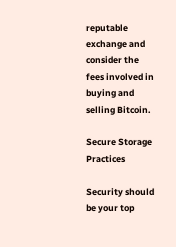reputable exchange and consider the fees involved in buying and selling Bitcoin.

Secure Storage Practices

Security should be your top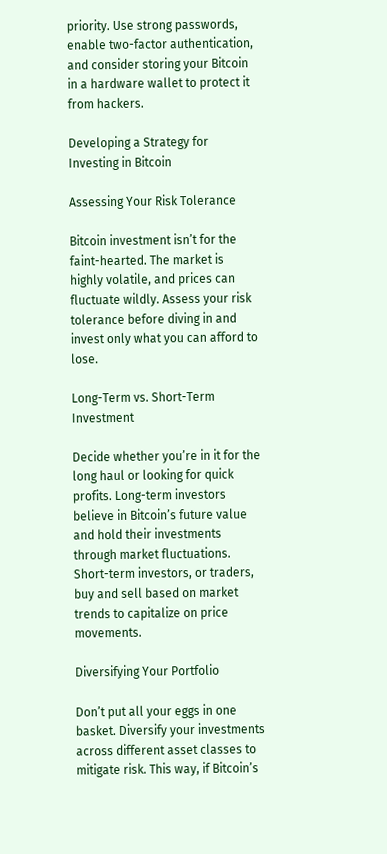priority. Use strong passwords, enable two-factor authentication, and consider storing your Bitcoin in a hardware wallet to protect it from hackers.

Developing a Strategy for Investing in Bitcoin

Assessing Your Risk Tolerance

Bitcoin investment isn’t for the faint-hearted. The market is highly volatile, and prices can fluctuate wildly. Assess your risk tolerance before diving in and invest only what you can afford to lose.

Long-Term vs. Short-Term Investment

Decide whether you’re in it for the long haul or looking for quick profits. Long-term investors believe in Bitcoin’s future value and hold their investments through market fluctuations. Short-term investors, or traders, buy and sell based on market trends to capitalize on price movements.

Diversifying Your Portfolio

Don’t put all your eggs in one basket. Diversify your investments across different asset classes to mitigate risk. This way, if Bitcoin’s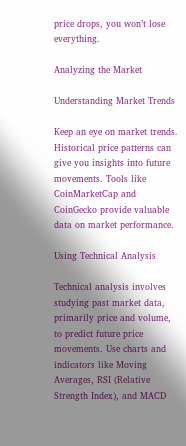price drops, you won’t lose everything.

Analyzing the Market

Understanding Market Trends

Keep an eye on market trends. Historical price patterns can give you insights into future movements. Tools like CoinMarketCap and CoinGecko provide valuable data on market performance.

Using Technical Analysis

Technical analysis involves studying past market data, primarily price and volume, to predict future price movements. Use charts and indicators like Moving Averages, RSI (Relative Strength Index), and MACD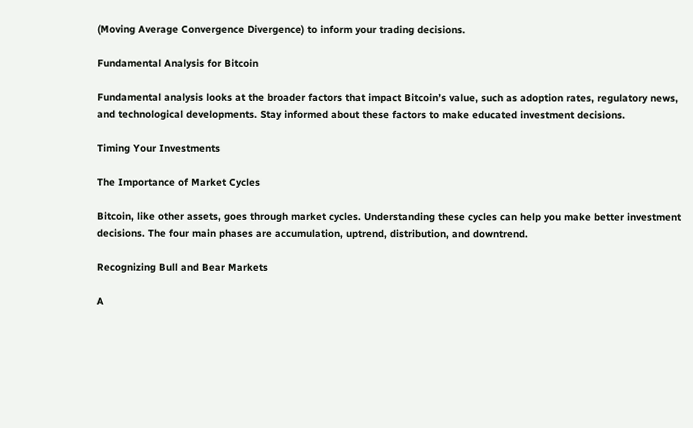(Moving Average Convergence Divergence) to inform your trading decisions.

Fundamental Analysis for Bitcoin

Fundamental analysis looks at the broader factors that impact Bitcoin’s value, such as adoption rates, regulatory news, and technological developments. Stay informed about these factors to make educated investment decisions.

Timing Your Investments

The Importance of Market Cycles

Bitcoin, like other assets, goes through market cycles. Understanding these cycles can help you make better investment decisions. The four main phases are accumulation, uptrend, distribution, and downtrend.

Recognizing Bull and Bear Markets

A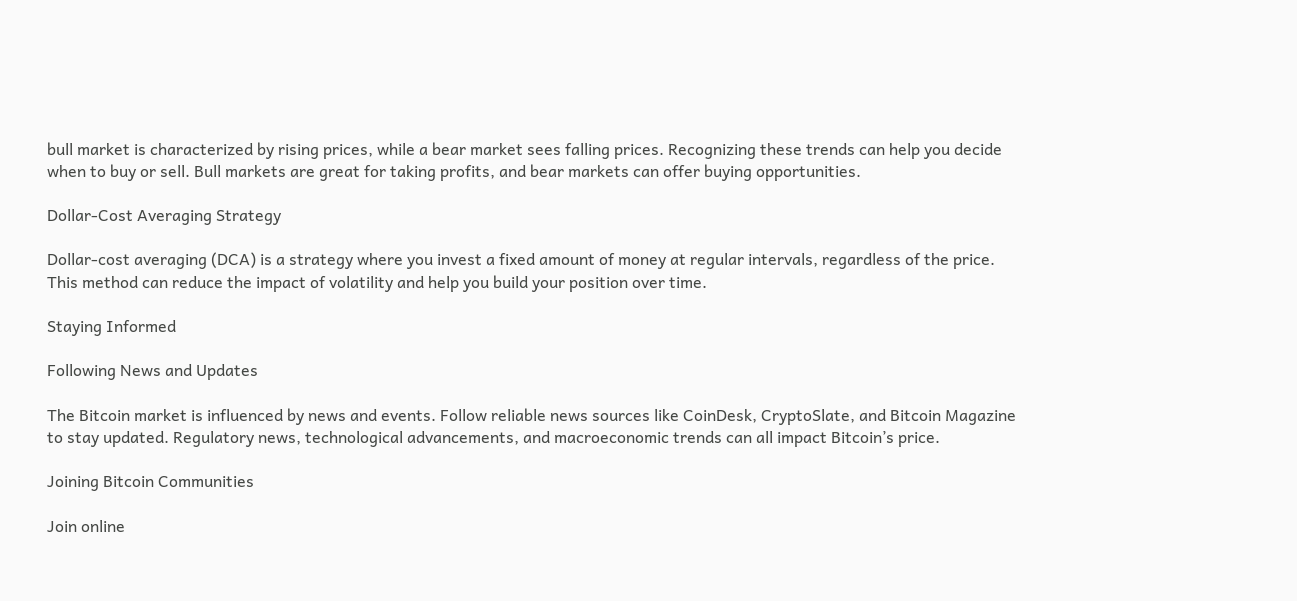bull market is characterized by rising prices, while a bear market sees falling prices. Recognizing these trends can help you decide when to buy or sell. Bull markets are great for taking profits, and bear markets can offer buying opportunities.

Dollar-Cost Averaging Strategy

Dollar-cost averaging (DCA) is a strategy where you invest a fixed amount of money at regular intervals, regardless of the price. This method can reduce the impact of volatility and help you build your position over time.

Staying Informed

Following News and Updates

The Bitcoin market is influenced by news and events. Follow reliable news sources like CoinDesk, CryptoSlate, and Bitcoin Magazine to stay updated. Regulatory news, technological advancements, and macroeconomic trends can all impact Bitcoin’s price.

Joining Bitcoin Communities

Join online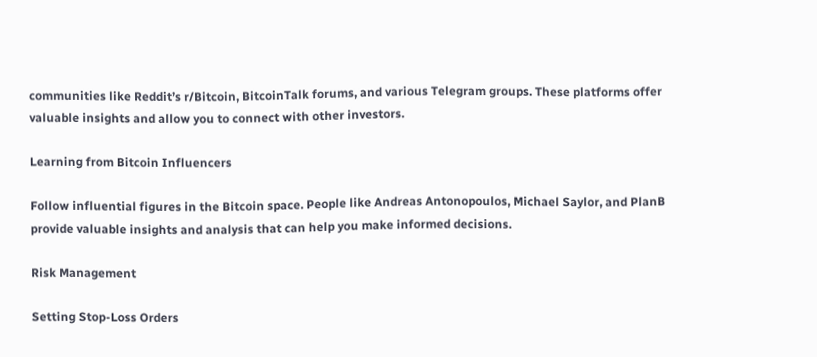communities like Reddit’s r/Bitcoin, BitcoinTalk forums, and various Telegram groups. These platforms offer valuable insights and allow you to connect with other investors.

Learning from Bitcoin Influencers

Follow influential figures in the Bitcoin space. People like Andreas Antonopoulos, Michael Saylor, and PlanB provide valuable insights and analysis that can help you make informed decisions.

Risk Management

Setting Stop-Loss Orders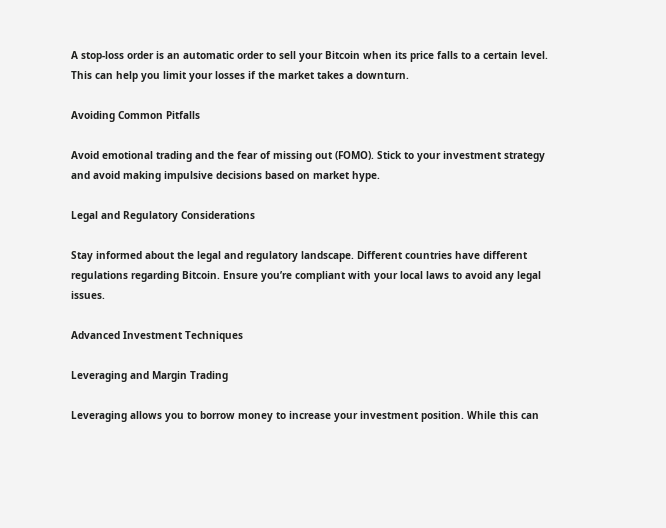A stop-loss order is an automatic order to sell your Bitcoin when its price falls to a certain level. This can help you limit your losses if the market takes a downturn.

Avoiding Common Pitfalls

Avoid emotional trading and the fear of missing out (FOMO). Stick to your investment strategy and avoid making impulsive decisions based on market hype.

Legal and Regulatory Considerations

Stay informed about the legal and regulatory landscape. Different countries have different regulations regarding Bitcoin. Ensure you’re compliant with your local laws to avoid any legal issues.

Advanced Investment Techniques

Leveraging and Margin Trading

Leveraging allows you to borrow money to increase your investment position. While this can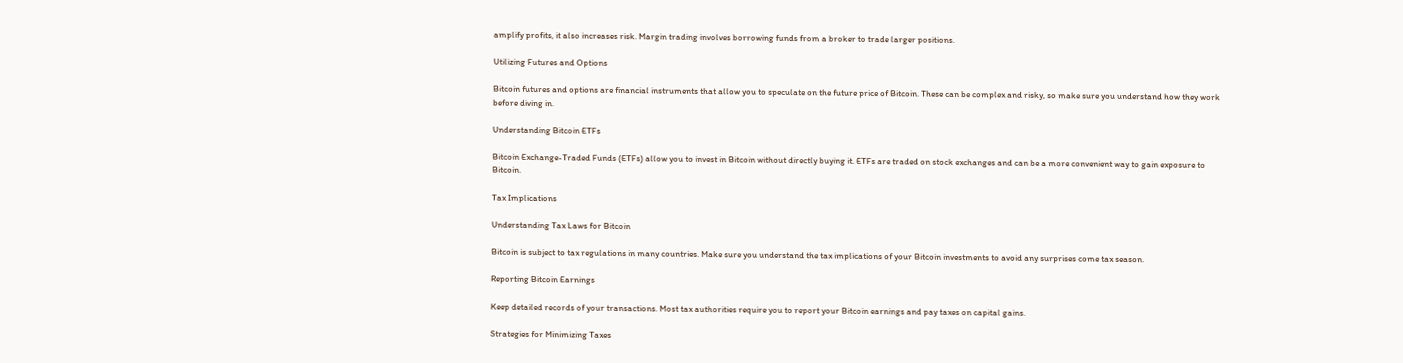amplify profits, it also increases risk. Margin trading involves borrowing funds from a broker to trade larger positions.

Utilizing Futures and Options

Bitcoin futures and options are financial instruments that allow you to speculate on the future price of Bitcoin. These can be complex and risky, so make sure you understand how they work before diving in.

Understanding Bitcoin ETFs

Bitcoin Exchange-Traded Funds (ETFs) allow you to invest in Bitcoin without directly buying it. ETFs are traded on stock exchanges and can be a more convenient way to gain exposure to Bitcoin.

Tax Implications

Understanding Tax Laws for Bitcoin

Bitcoin is subject to tax regulations in many countries. Make sure you understand the tax implications of your Bitcoin investments to avoid any surprises come tax season.

Reporting Bitcoin Earnings

Keep detailed records of your transactions. Most tax authorities require you to report your Bitcoin earnings and pay taxes on capital gains.

Strategies for Minimizing Taxes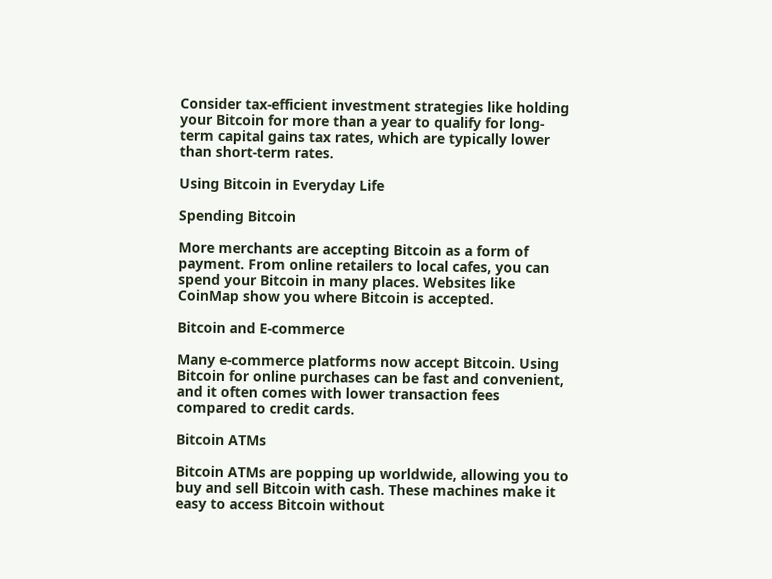Consider tax-efficient investment strategies like holding your Bitcoin for more than a year to qualify for long-term capital gains tax rates, which are typically lower than short-term rates.

Using Bitcoin in Everyday Life

Spending Bitcoin

More merchants are accepting Bitcoin as a form of payment. From online retailers to local cafes, you can spend your Bitcoin in many places. Websites like CoinMap show you where Bitcoin is accepted.

Bitcoin and E-commerce

Many e-commerce platforms now accept Bitcoin. Using Bitcoin for online purchases can be fast and convenient, and it often comes with lower transaction fees compared to credit cards.

Bitcoin ATMs

Bitcoin ATMs are popping up worldwide, allowing you to buy and sell Bitcoin with cash. These machines make it easy to access Bitcoin without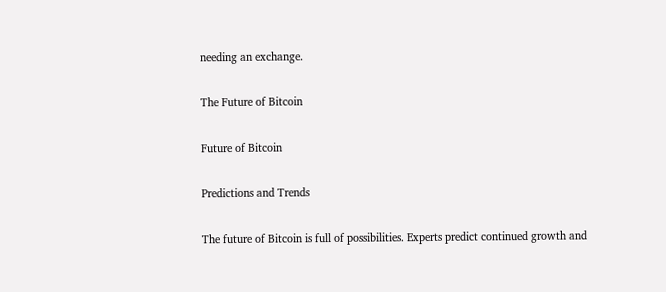needing an exchange.

The Future of Bitcoin

Future of Bitcoin

Predictions and Trends

The future of Bitcoin is full of possibilities. Experts predict continued growth and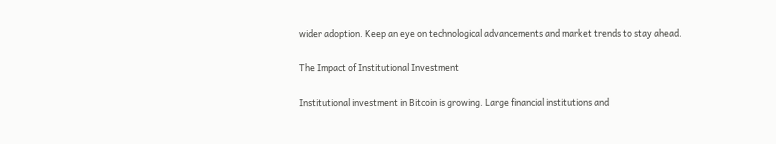wider adoption. Keep an eye on technological advancements and market trends to stay ahead.

The Impact of Institutional Investment

Institutional investment in Bitcoin is growing. Large financial institutions and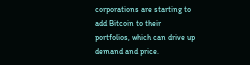corporations are starting to add Bitcoin to their portfolios, which can drive up demand and price.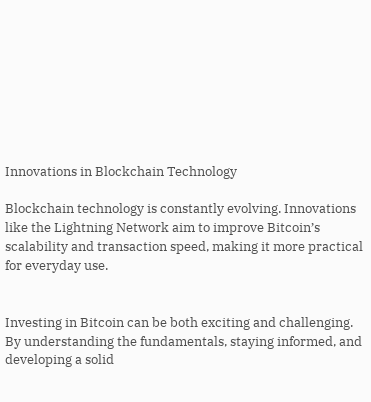Innovations in Blockchain Technology

Blockchain technology is constantly evolving. Innovations like the Lightning Network aim to improve Bitcoin’s scalability and transaction speed, making it more practical for everyday use.


Investing in Bitcoin can be both exciting and challenging. By understanding the fundamentals, staying informed, and developing a solid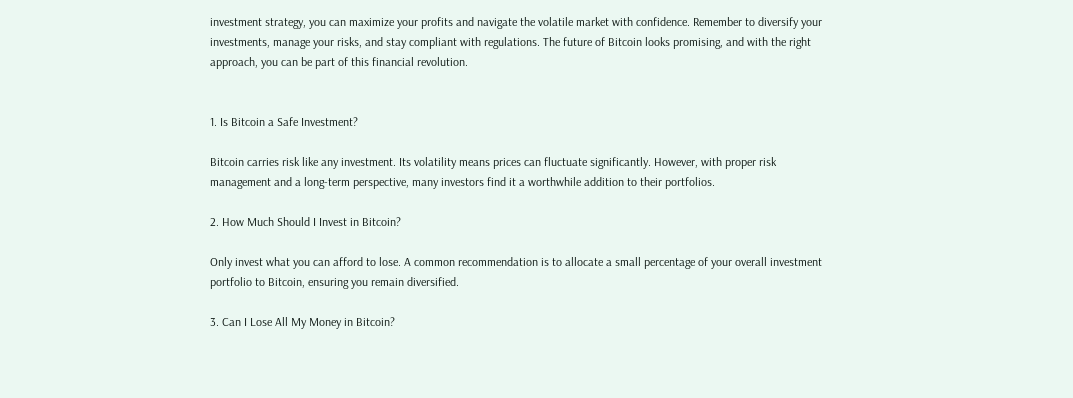investment strategy, you can maximize your profits and navigate the volatile market with confidence. Remember to diversify your investments, manage your risks, and stay compliant with regulations. The future of Bitcoin looks promising, and with the right approach, you can be part of this financial revolution.


1. Is Bitcoin a Safe Investment?

Bitcoin carries risk like any investment. Its volatility means prices can fluctuate significantly. However, with proper risk management and a long-term perspective, many investors find it a worthwhile addition to their portfolios.

2. How Much Should I Invest in Bitcoin?

Only invest what you can afford to lose. A common recommendation is to allocate a small percentage of your overall investment portfolio to Bitcoin, ensuring you remain diversified.

3. Can I Lose All My Money in Bitcoin?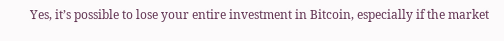Yes, it’s possible to lose your entire investment in Bitcoin, especially if the market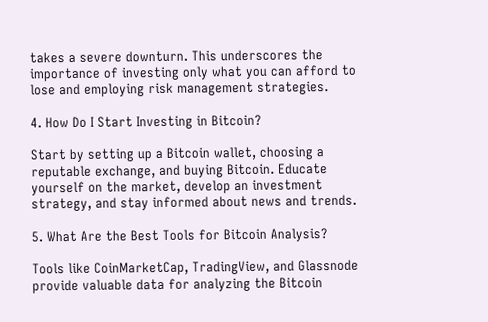takes a severe downturn. This underscores the importance of investing only what you can afford to lose and employing risk management strategies.

4. How Do I Start Investing in Bitcoin?

Start by setting up a Bitcoin wallet, choosing a reputable exchange, and buying Bitcoin. Educate yourself on the market, develop an investment strategy, and stay informed about news and trends.

5. What Are the Best Tools for Bitcoin Analysis?

Tools like CoinMarketCap, TradingView, and Glassnode provide valuable data for analyzing the Bitcoin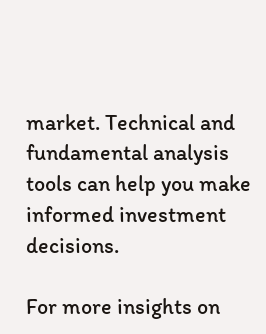market. Technical and fundamental analysis tools can help you make informed investment decisions.

For more insights on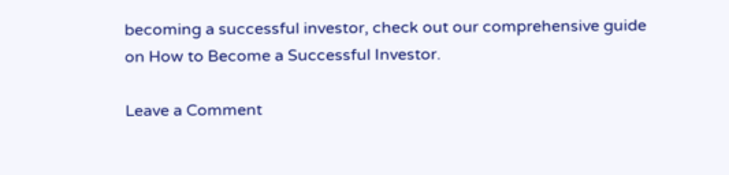becoming a successful investor, check out our comprehensive guide on How to Become a Successful Investor.

Leave a Comment